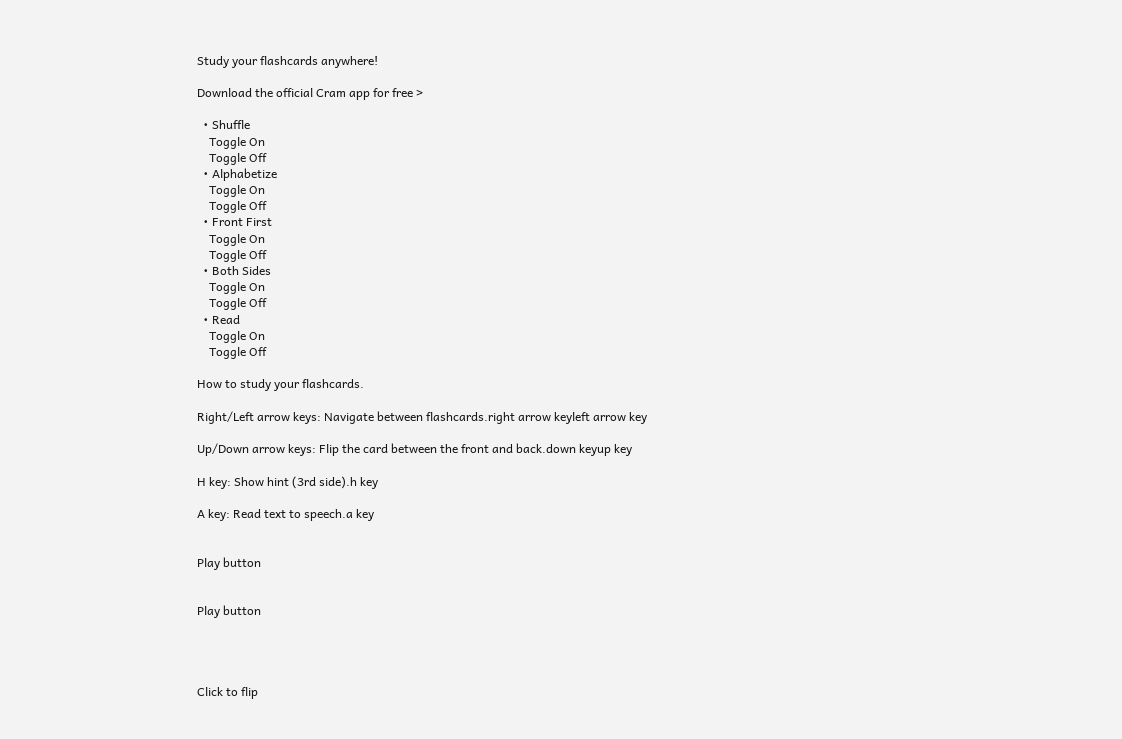Study your flashcards anywhere!

Download the official Cram app for free >

  • Shuffle
    Toggle On
    Toggle Off
  • Alphabetize
    Toggle On
    Toggle Off
  • Front First
    Toggle On
    Toggle Off
  • Both Sides
    Toggle On
    Toggle Off
  • Read
    Toggle On
    Toggle Off

How to study your flashcards.

Right/Left arrow keys: Navigate between flashcards.right arrow keyleft arrow key

Up/Down arrow keys: Flip the card between the front and back.down keyup key

H key: Show hint (3rd side).h key

A key: Read text to speech.a key


Play button


Play button




Click to flip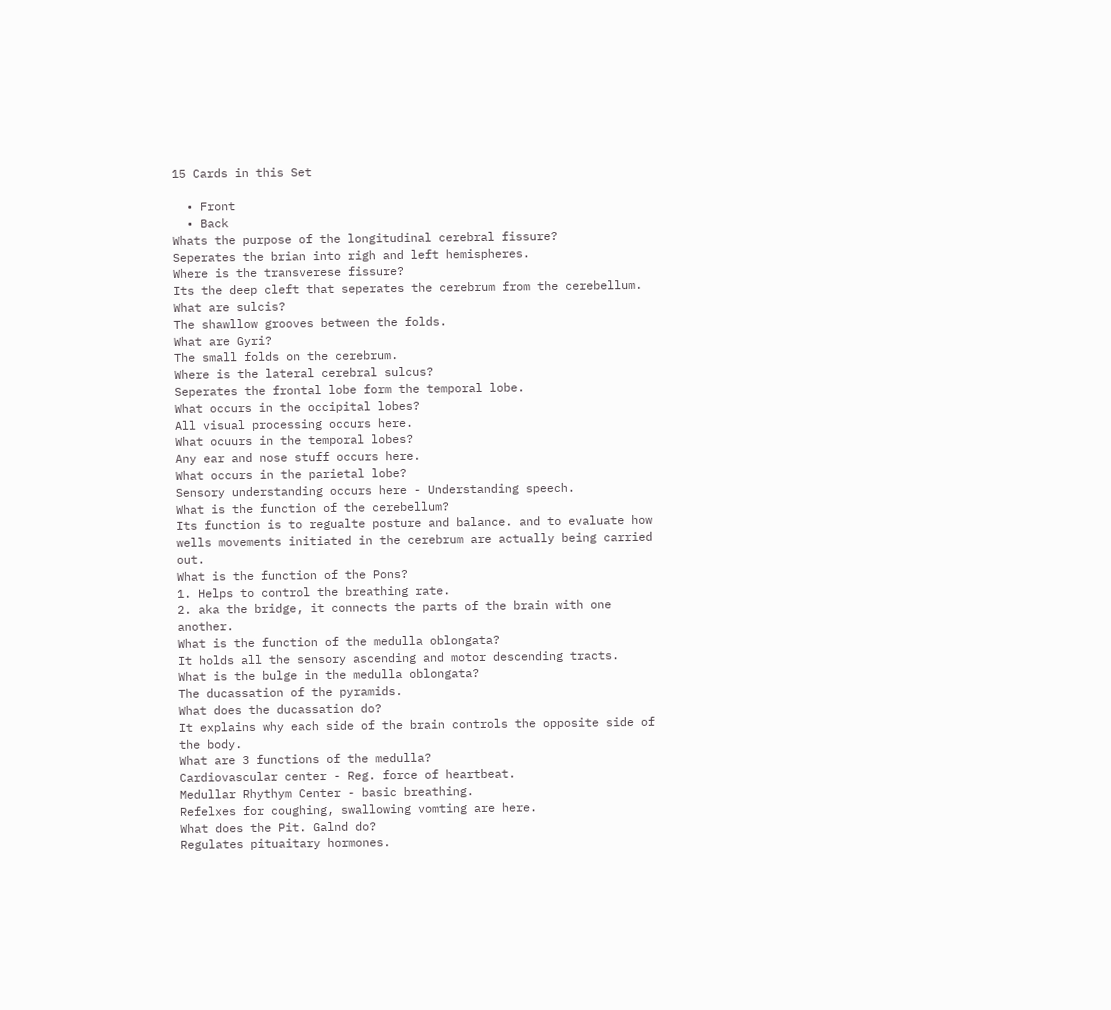15 Cards in this Set

  • Front
  • Back
Whats the purpose of the longitudinal cerebral fissure?
Seperates the brian into righ and left hemispheres.
Where is the transverese fissure?
Its the deep cleft that seperates the cerebrum from the cerebellum.
What are sulcis?
The shawllow grooves between the folds.
What are Gyri?
The small folds on the cerebrum.
Where is the lateral cerebral sulcus?
Seperates the frontal lobe form the temporal lobe.
What occurs in the occipital lobes?
All visual processing occurs here.
What ocuurs in the temporal lobes?
Any ear and nose stuff occurs here.
What occurs in the parietal lobe?
Sensory understanding occurs here - Understanding speech.
What is the function of the cerebellum?
Its function is to regualte posture and balance. and to evaluate how wells movements initiated in the cerebrum are actually being carried out.
What is the function of the Pons?
1. Helps to control the breathing rate.
2. aka the bridge, it connects the parts of the brain with one another.
What is the function of the medulla oblongata?
It holds all the sensory ascending and motor descending tracts.
What is the bulge in the medulla oblongata?
The ducassation of the pyramids.
What does the ducassation do?
It explains why each side of the brain controls the opposite side of the body.
What are 3 functions of the medulla?
Cardiovascular center - Reg. force of heartbeat.
Medullar Rhythym Center - basic breathing.
Refelxes for coughing, swallowing vomting are here.
What does the Pit. Galnd do?
Regulates pituaitary hormones.